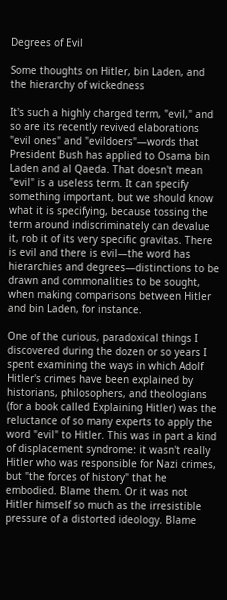Degrees of Evil

Some thoughts on Hitler, bin Laden, and the hierarchy of wickedness

It's such a highly charged term, "evil," and so are its recently revived elaborations "evil ones" and "evildoers"—words that President Bush has applied to Osama bin Laden and al Qaeda. That doesn't mean "evil" is a useless term. It can specify something important, but we should know what it is specifying, because tossing the term around indiscriminately can devalue it, rob it of its very specific gravitas. There is evil and there is evil—the word has hierarchies and degrees—distinctions to be drawn and commonalities to be sought, when making comparisons between Hitler and bin Laden, for instance.

One of the curious, paradoxical things I discovered during the dozen or so years I spent examining the ways in which Adolf Hitler's crimes have been explained by historians, philosophers, and theologians (for a book called Explaining Hitler) was the reluctance of so many experts to apply the word "evil" to Hitler. This was in part a kind of displacement syndrome: it wasn't really Hitler who was responsible for Nazi crimes, but "the forces of history" that he embodied. Blame them. Or it was not Hitler himself so much as the irresistible pressure of a distorted ideology. Blame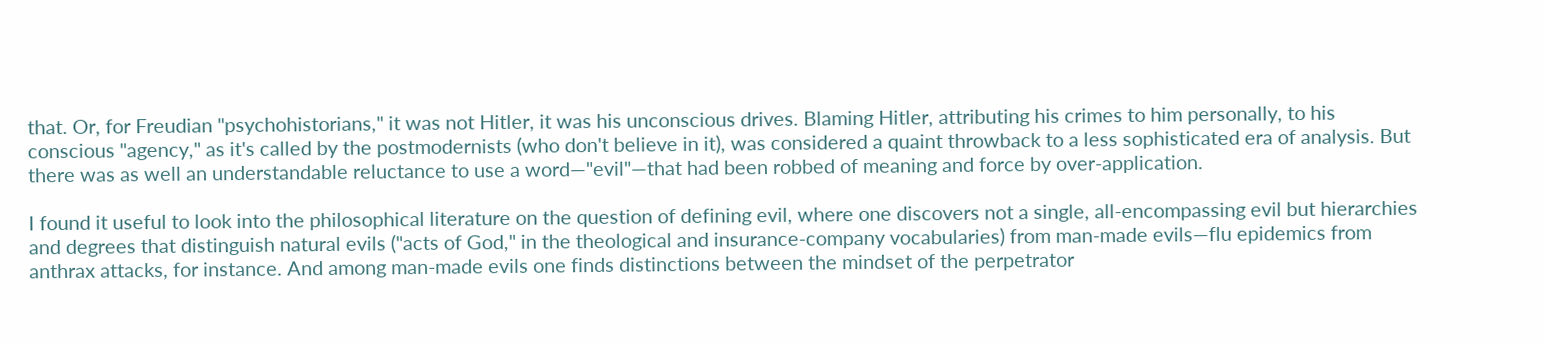that. Or, for Freudian "psychohistorians," it was not Hitler, it was his unconscious drives. Blaming Hitler, attributing his crimes to him personally, to his conscious "agency," as it's called by the postmodernists (who don't believe in it), was considered a quaint throwback to a less sophisticated era of analysis. But there was as well an understandable reluctance to use a word—"evil"—that had been robbed of meaning and force by over-application.

I found it useful to look into the philosophical literature on the question of defining evil, where one discovers not a single, all-encompassing evil but hierarchies and degrees that distinguish natural evils ("acts of God," in the theological and insurance-company vocabularies) from man-made evils—flu epidemics from anthrax attacks, for instance. And among man-made evils one finds distinctions between the mindset of the perpetrator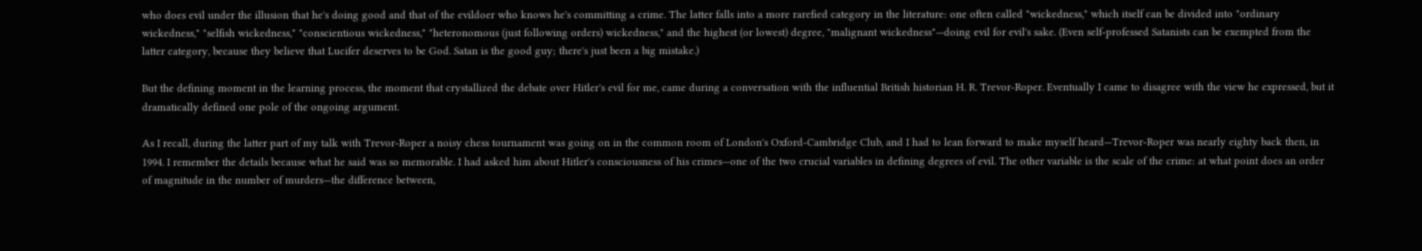who does evil under the illusion that he's doing good and that of the evildoer who knows he's committing a crime. The latter falls into a more rarefied category in the literature: one often called "wickedness," which itself can be divided into "ordinary wickedness," "selfish wickedness," "conscientious wickedness," "heteronomous (just following orders) wickedness," and the highest (or lowest) degree, "malignant wickedness"—doing evil for evil's sake. (Even self-professed Satanists can be exempted from the latter category, because they believe that Lucifer deserves to be God. Satan is the good guy; there's just been a big mistake.)

But the defining moment in the learning process, the moment that crystallized the debate over Hitler's evil for me, came during a conversation with the influential British historian H. R. Trevor-Roper. Eventually I came to disagree with the view he expressed, but it dramatically defined one pole of the ongoing argument.

As I recall, during the latter part of my talk with Trevor-Roper a noisy chess tournament was going on in the common room of London's Oxford-Cambridge Club, and I had to lean forward to make myself heard—Trevor-Roper was nearly eighty back then, in 1994. I remember the details because what he said was so memorable. I had asked him about Hitler's consciousness of his crimes—one of the two crucial variables in defining degrees of evil. The other variable is the scale of the crime: at what point does an order of magnitude in the number of murders—the difference between,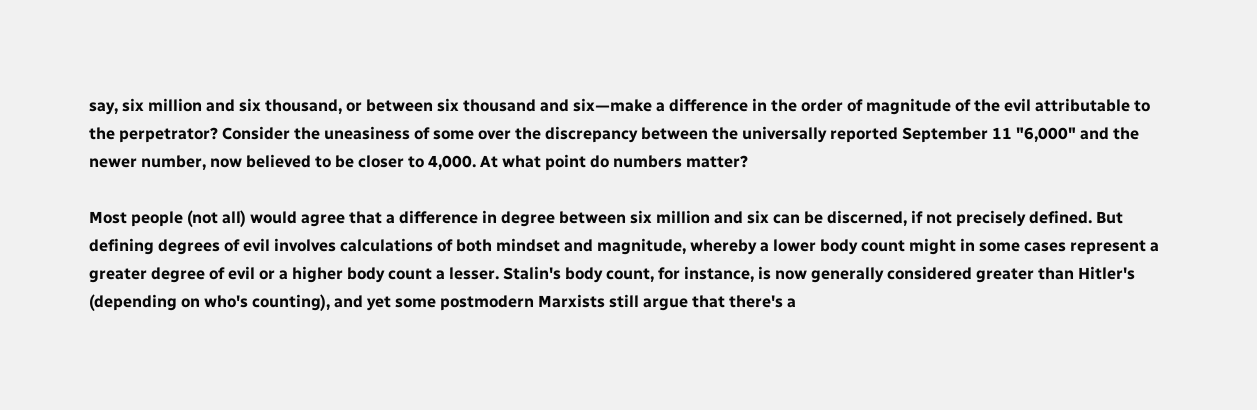say, six million and six thousand, or between six thousand and six—make a difference in the order of magnitude of the evil attributable to the perpetrator? Consider the uneasiness of some over the discrepancy between the universally reported September 11 "6,000" and the newer number, now believed to be closer to 4,000. At what point do numbers matter?

Most people (not all) would agree that a difference in degree between six million and six can be discerned, if not precisely defined. But defining degrees of evil involves calculations of both mindset and magnitude, whereby a lower body count might in some cases represent a greater degree of evil or a higher body count a lesser. Stalin's body count, for instance, is now generally considered greater than Hitler's (depending on who's counting), and yet some postmodern Marxists still argue that there's a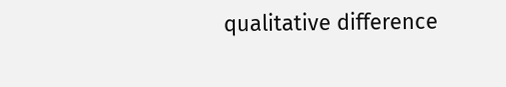qualitative difference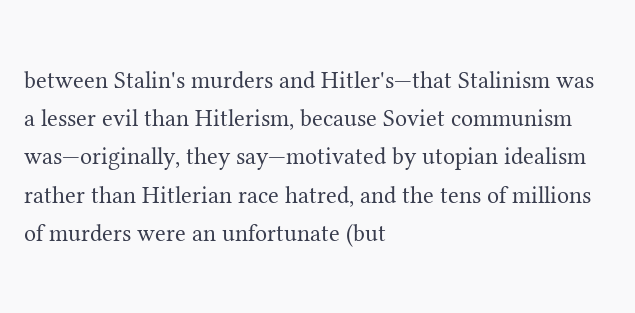between Stalin's murders and Hitler's—that Stalinism was a lesser evil than Hitlerism, because Soviet communism was—originally, they say—motivated by utopian idealism rather than Hitlerian race hatred, and the tens of millions of murders were an unfortunate (but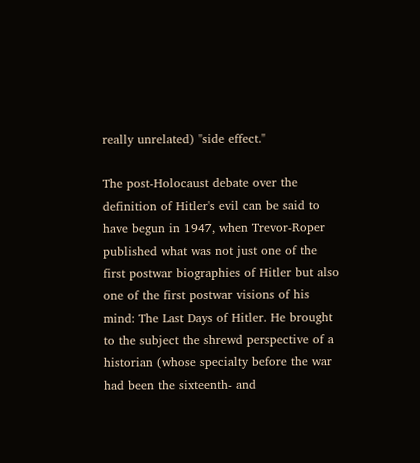really unrelated) "side effect."

The post-Holocaust debate over the definition of Hitler's evil can be said to have begun in 1947, when Trevor-Roper published what was not just one of the first postwar biographies of Hitler but also one of the first postwar visions of his mind: The Last Days of Hitler. He brought to the subject the shrewd perspective of a historian (whose specialty before the war had been the sixteenth- and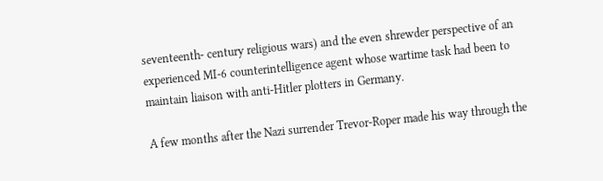seventeenth- century religious wars) and the even shrewder perspective of an experienced MI-6 counterintelligence agent whose wartime task had been to maintain liaison with anti-Hitler plotters in Germany.

A few months after the Nazi surrender Trevor-Roper made his way through the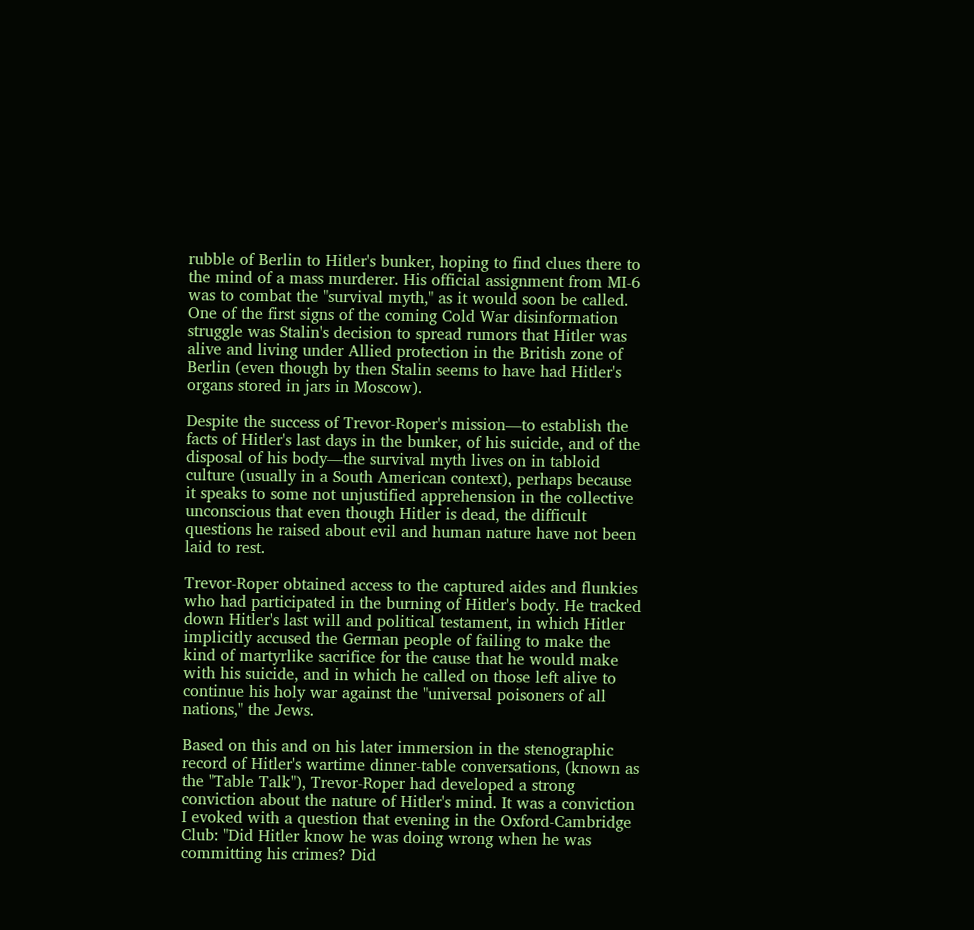rubble of Berlin to Hitler's bunker, hoping to find clues there to the mind of a mass murderer. His official assignment from MI-6 was to combat the "survival myth," as it would soon be called. One of the first signs of the coming Cold War disinformation struggle was Stalin's decision to spread rumors that Hitler was alive and living under Allied protection in the British zone of Berlin (even though by then Stalin seems to have had Hitler's organs stored in jars in Moscow).

Despite the success of Trevor-Roper's mission—to establish the facts of Hitler's last days in the bunker, of his suicide, and of the disposal of his body—the survival myth lives on in tabloid culture (usually in a South American context), perhaps because it speaks to some not unjustified apprehension in the collective unconscious that even though Hitler is dead, the difficult questions he raised about evil and human nature have not been laid to rest.

Trevor-Roper obtained access to the captured aides and flunkies who had participated in the burning of Hitler's body. He tracked down Hitler's last will and political testament, in which Hitler implicitly accused the German people of failing to make the kind of martyrlike sacrifice for the cause that he would make with his suicide, and in which he called on those left alive to continue his holy war against the "universal poisoners of all nations," the Jews.

Based on this and on his later immersion in the stenographic record of Hitler's wartime dinner-table conversations, (known as the "Table Talk"), Trevor-Roper had developed a strong conviction about the nature of Hitler's mind. It was a conviction I evoked with a question that evening in the Oxford-Cambridge Club: "Did Hitler know he was doing wrong when he was committing his crimes? Did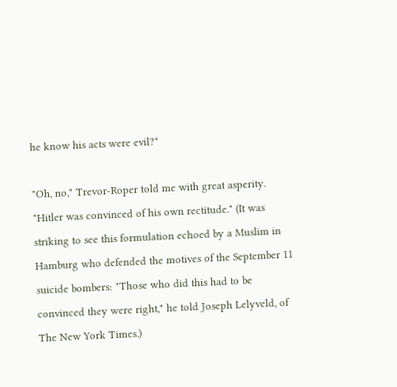he know his acts were evil?"

"Oh, no," Trevor-Roper told me with great asperity. "Hitler was convinced of his own rectitude." (It was striking to see this formulation echoed by a Muslim in Hamburg who defended the motives of the September 11 suicide bombers: "Those who did this had to be convinced they were right," he told Joseph Lelyveld, of The New York Times.)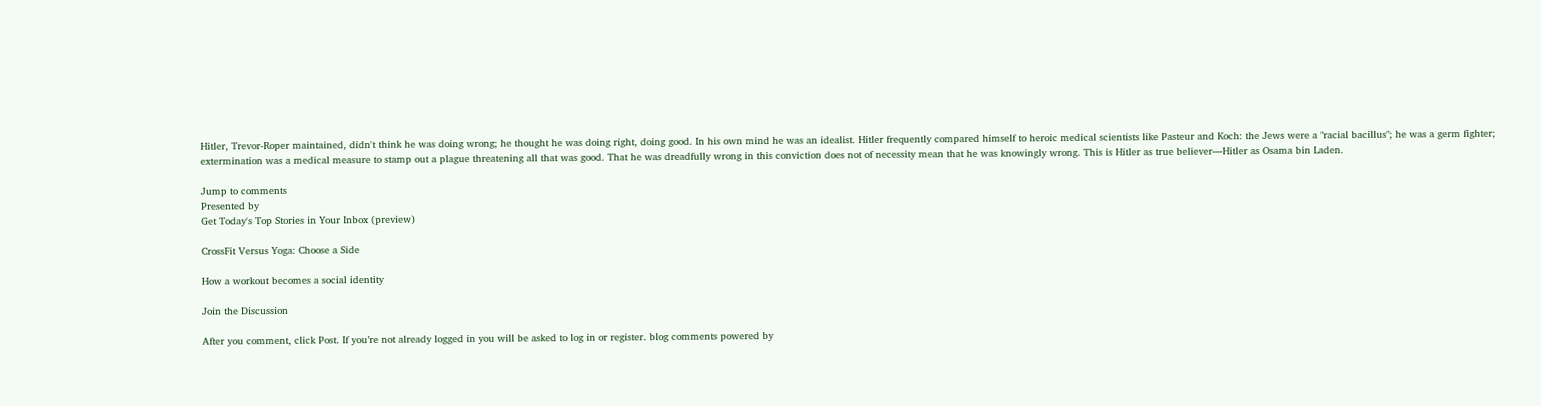Hitler, Trevor-Roper maintained, didn't think he was doing wrong; he thought he was doing right, doing good. In his own mind he was an idealist. Hitler frequently compared himself to heroic medical scientists like Pasteur and Koch: the Jews were a "racial bacillus"; he was a germ fighter; extermination was a medical measure to stamp out a plague threatening all that was good. That he was dreadfully wrong in this conviction does not of necessity mean that he was knowingly wrong. This is Hitler as true believer—Hitler as Osama bin Laden.

Jump to comments
Presented by
Get Today's Top Stories in Your Inbox (preview)

CrossFit Versus Yoga: Choose a Side

How a workout becomes a social identity

Join the Discussion

After you comment, click Post. If you’re not already logged in you will be asked to log in or register. blog comments powered by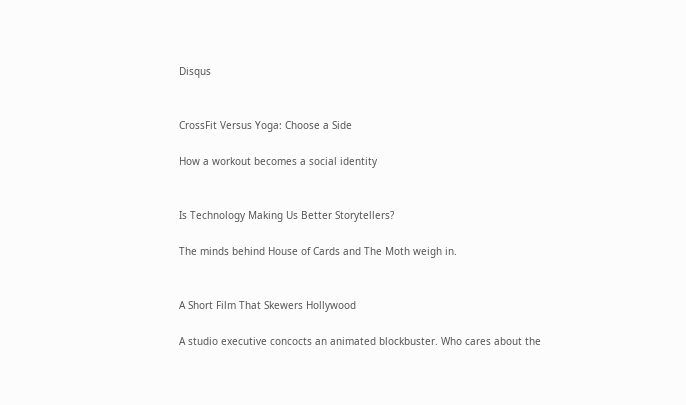Disqus


CrossFit Versus Yoga: Choose a Side

How a workout becomes a social identity


Is Technology Making Us Better Storytellers?

The minds behind House of Cards and The Moth weigh in.


A Short Film That Skewers Hollywood

A studio executive concocts an animated blockbuster. Who cares about the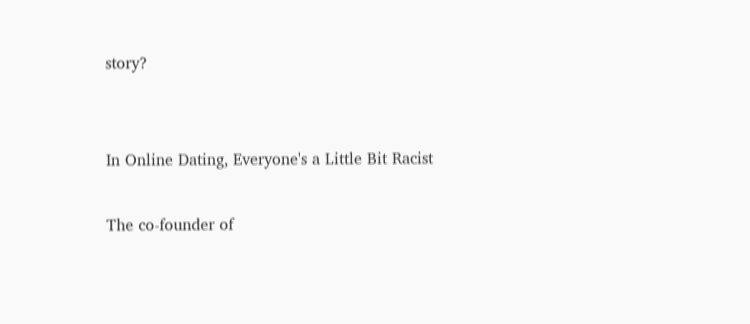story?


In Online Dating, Everyone's a Little Bit Racist

The co-founder of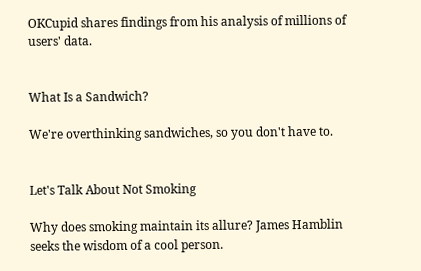OKCupid shares findings from his analysis of millions of users' data.


What Is a Sandwich?

We're overthinking sandwiches, so you don't have to.


Let's Talk About Not Smoking

Why does smoking maintain its allure? James Hamblin seeks the wisdom of a cool person.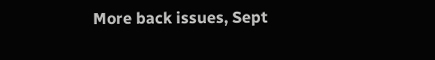More back issues, Sept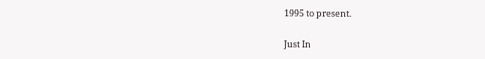1995 to present.

Just In